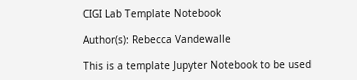CIGI Lab Template Notebook

Author(s): Rebecca Vandewalle

This is a template Jupyter Notebook to be used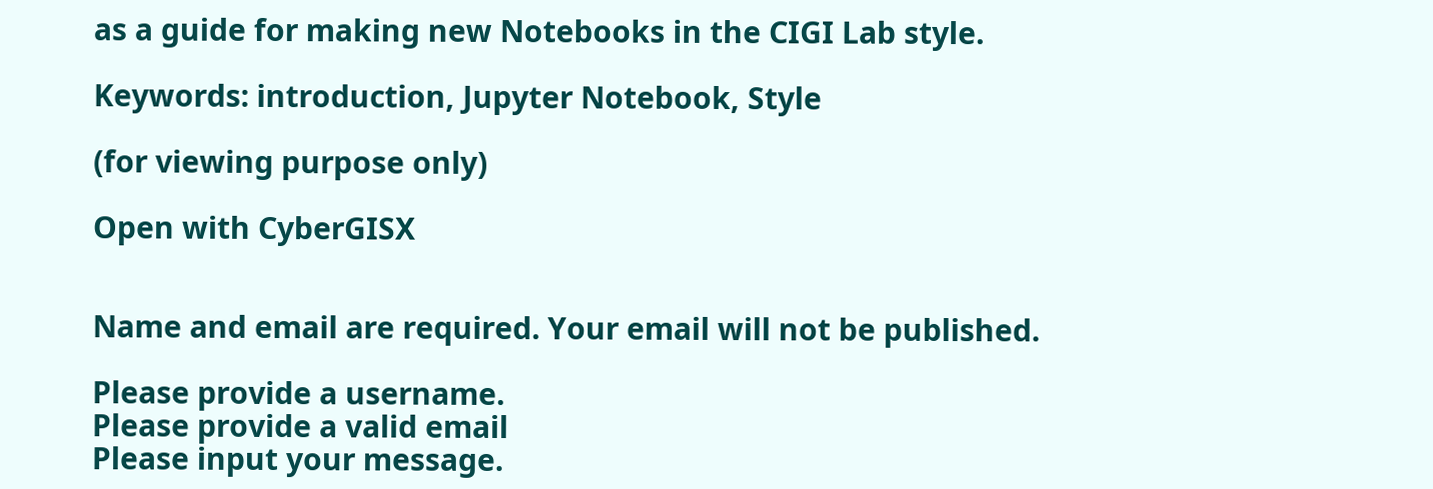as a guide for making new Notebooks in the CIGI Lab style.

Keywords: introduction, Jupyter Notebook, Style

(for viewing purpose only)

Open with CyberGISX


Name and email are required. Your email will not be published.

Please provide a username.
Please provide a valid email
Please input your message.